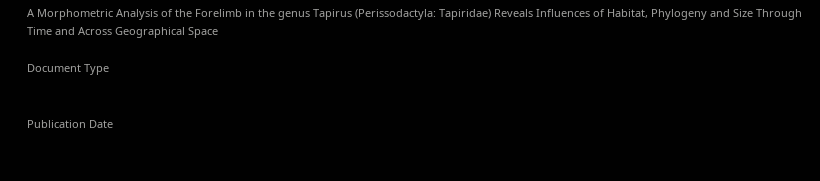A Morphometric Analysis of the Forelimb in the genus Tapirus (Perissodactyla: Tapiridae) Reveals Influences of Habitat, Phylogeny and Size Through Time and Across Geographical Space

Document Type


Publication Date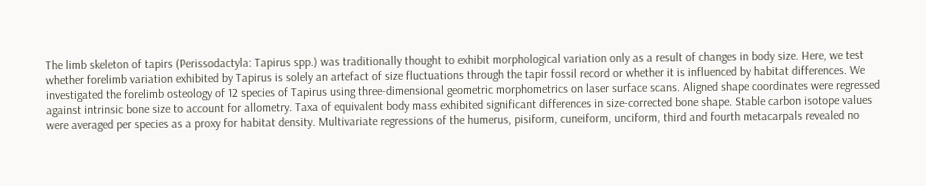The limb skeleton of tapirs (Perissodactyla: Tapirus spp.) was traditionally thought to exhibit morphological variation only as a result of changes in body size. Here, we test whether forelimb variation exhibited by Tapirus is solely an artefact of size fluctuations through the tapir fossil record or whether it is influenced by habitat differences. We investigated the forelimb osteology of 12 species of Tapirus using three-dimensional geometric morphometrics on laser surface scans. Aligned shape coordinates were regressed against intrinsic bone size to account for allometry. Taxa of equivalent body mass exhibited significant differences in size-corrected bone shape. Stable carbon isotope values were averaged per species as a proxy for habitat density. Multivariate regressions of the humerus, pisiform, cuneiform, unciform, third and fourth metacarpals revealed no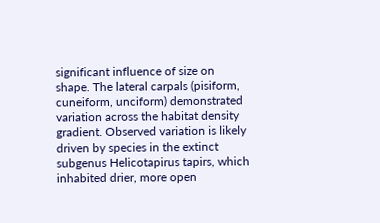significant influence of size on shape. The lateral carpals (pisiform, cuneiform, unciform) demonstrated variation across the habitat density gradient. Observed variation is likely driven by species in the extinct subgenus Helicotapirus tapirs, which inhabited drier, more open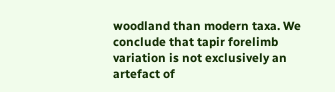woodland than modern taxa. We conclude that tapir forelimb variation is not exclusively an artefact of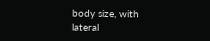body size, with lateral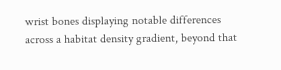wrist bones displaying notable differences across a habitat density gradient, beyond that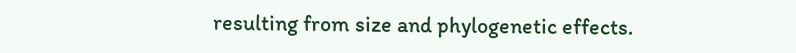resulting from size and phylogenetic effects.